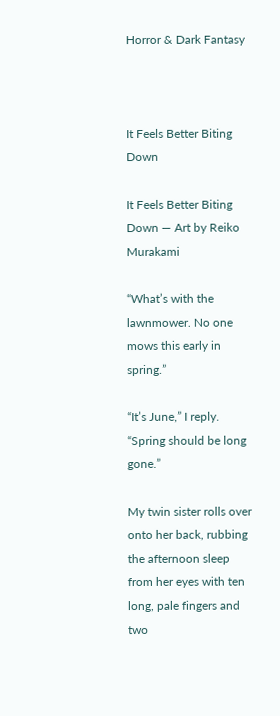Horror & Dark Fantasy



It Feels Better Biting Down

It Feels Better Biting Down — Art by Reiko Murakami

“What’s with the lawnmower. No one mows this early in spring.”

“It’s June,” I reply. “Spring should be long gone.”

My twin sister rolls over onto her back, rubbing the afternoon sleep from her eyes with ten long, pale fingers and two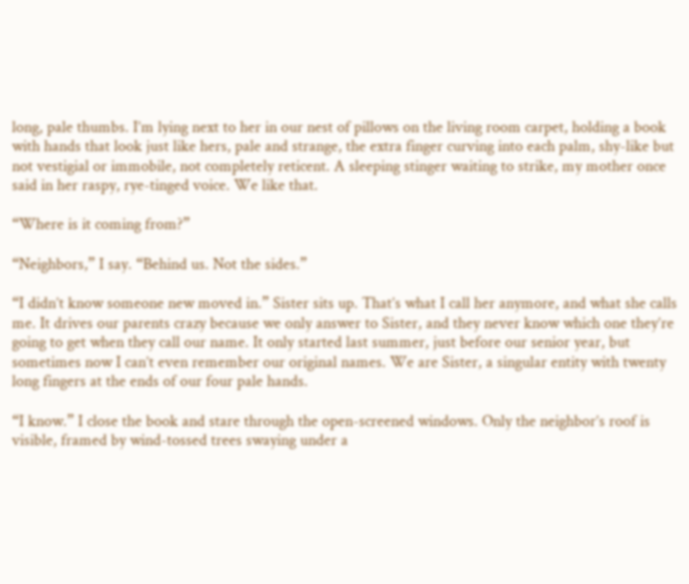long, pale thumbs. I’m lying next to her in our nest of pillows on the living room carpet, holding a book with hands that look just like hers, pale and strange, the extra finger curving into each palm, shy-like but not vestigial or immobile, not completely reticent. A sleeping stinger waiting to strike, my mother once said in her raspy, rye-tinged voice. We like that.

“Where is it coming from?”

“Neighbors,” I say. “Behind us. Not the sides.”

“I didn’t know someone new moved in.” Sister sits up. That’s what I call her anymore, and what she calls me. It drives our parents crazy because we only answer to Sister, and they never know which one they’re going to get when they call our name. It only started last summer, just before our senior year, but sometimes now I can’t even remember our original names. We are Sister, a singular entity with twenty long fingers at the ends of our four pale hands.

“I know.” I close the book and stare through the open-screened windows. Only the neighbor’s roof is visible, framed by wind-tossed trees swaying under a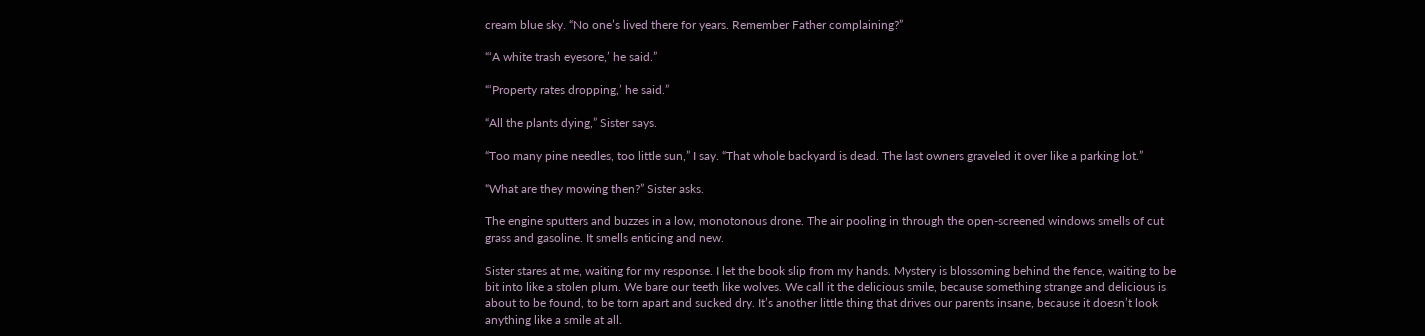cream blue sky. “No one’s lived there for years. Remember Father complaining?”

“‘A white trash eyesore,’ he said.”

“‘Property rates dropping,’ he said.”

“All the plants dying,” Sister says.

“Too many pine needles, too little sun,” I say. “That whole backyard is dead. The last owners graveled it over like a parking lot.”

“What are they mowing then?” Sister asks.

The engine sputters and buzzes in a low, monotonous drone. The air pooling in through the open-screened windows smells of cut grass and gasoline. It smells enticing and new.

Sister stares at me, waiting for my response. I let the book slip from my hands. Mystery is blossoming behind the fence, waiting to be bit into like a stolen plum. We bare our teeth like wolves. We call it the delicious smile, because something strange and delicious is about to be found, to be torn apart and sucked dry. It’s another little thing that drives our parents insane, because it doesn’t look anything like a smile at all.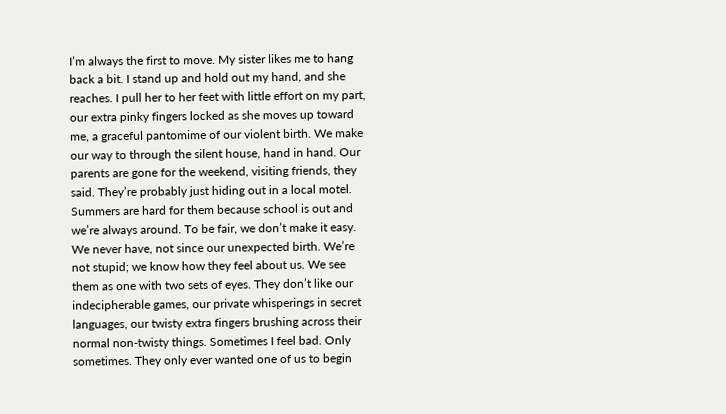I’m always the first to move. My sister likes me to hang back a bit. I stand up and hold out my hand, and she reaches. I pull her to her feet with little effort on my part, our extra pinky fingers locked as she moves up toward me, a graceful pantomime of our violent birth. We make our way to through the silent house, hand in hand. Our parents are gone for the weekend, visiting friends, they said. They’re probably just hiding out in a local motel. Summers are hard for them because school is out and we’re always around. To be fair, we don’t make it easy. We never have, not since our unexpected birth. We’re not stupid; we know how they feel about us. We see them as one with two sets of eyes. They don’t like our indecipherable games, our private whisperings in secret languages, our twisty extra fingers brushing across their normal non-twisty things. Sometimes I feel bad. Only sometimes. They only ever wanted one of us to begin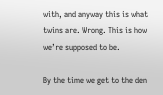with, and anyway this is what twins are. Wrong. This is how we’re supposed to be.

By the time we get to the den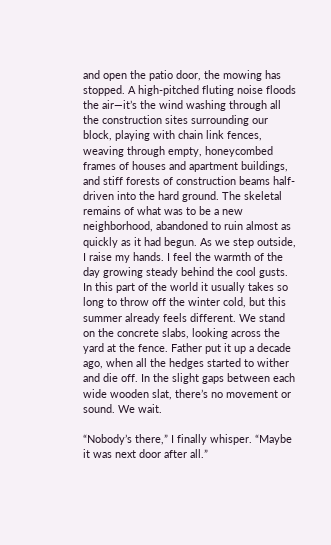and open the patio door, the mowing has stopped. A high-pitched fluting noise floods the air—it’s the wind washing through all the construction sites surrounding our block, playing with chain link fences, weaving through empty, honeycombed frames of houses and apartment buildings, and stiff forests of construction beams half-driven into the hard ground. The skeletal remains of what was to be a new neighborhood, abandoned to ruin almost as quickly as it had begun. As we step outside, I raise my hands. I feel the warmth of the day growing steady behind the cool gusts. In this part of the world it usually takes so long to throw off the winter cold, but this summer already feels different. We stand on the concrete slabs, looking across the yard at the fence. Father put it up a decade ago, when all the hedges started to wither and die off. In the slight gaps between each wide wooden slat, there’s no movement or sound. We wait.

“Nobody’s there,” I finally whisper. “Maybe it was next door after all.”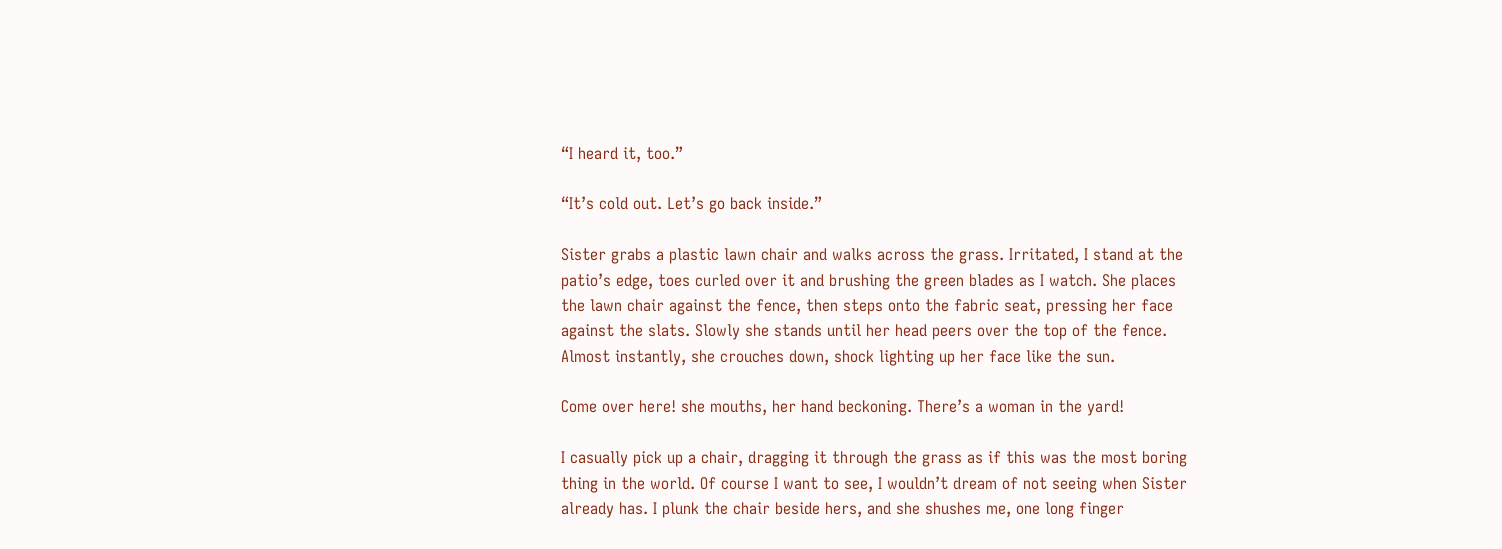“I heard it, too.”

“It’s cold out. Let’s go back inside.”

Sister grabs a plastic lawn chair and walks across the grass. Irritated, I stand at the patio’s edge, toes curled over it and brushing the green blades as I watch. She places the lawn chair against the fence, then steps onto the fabric seat, pressing her face against the slats. Slowly she stands until her head peers over the top of the fence. Almost instantly, she crouches down, shock lighting up her face like the sun.

Come over here! she mouths, her hand beckoning. There’s a woman in the yard!

I casually pick up a chair, dragging it through the grass as if this was the most boring thing in the world. Of course I want to see, I wouldn’t dream of not seeing when Sister already has. I plunk the chair beside hers, and she shushes me, one long finger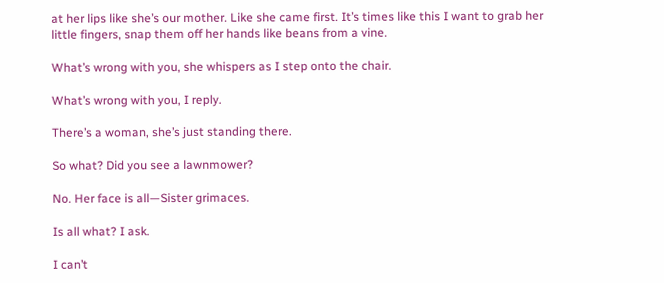at her lips like she’s our mother. Like she came first. It’s times like this I want to grab her little fingers, snap them off her hands like beans from a vine.

What’s wrong with you, she whispers as I step onto the chair.

What’s wrong with you, I reply.

There’s a woman, she’s just standing there.

So what? Did you see a lawnmower?

No. Her face is all—Sister grimaces.

Is all what? I ask.

I can’t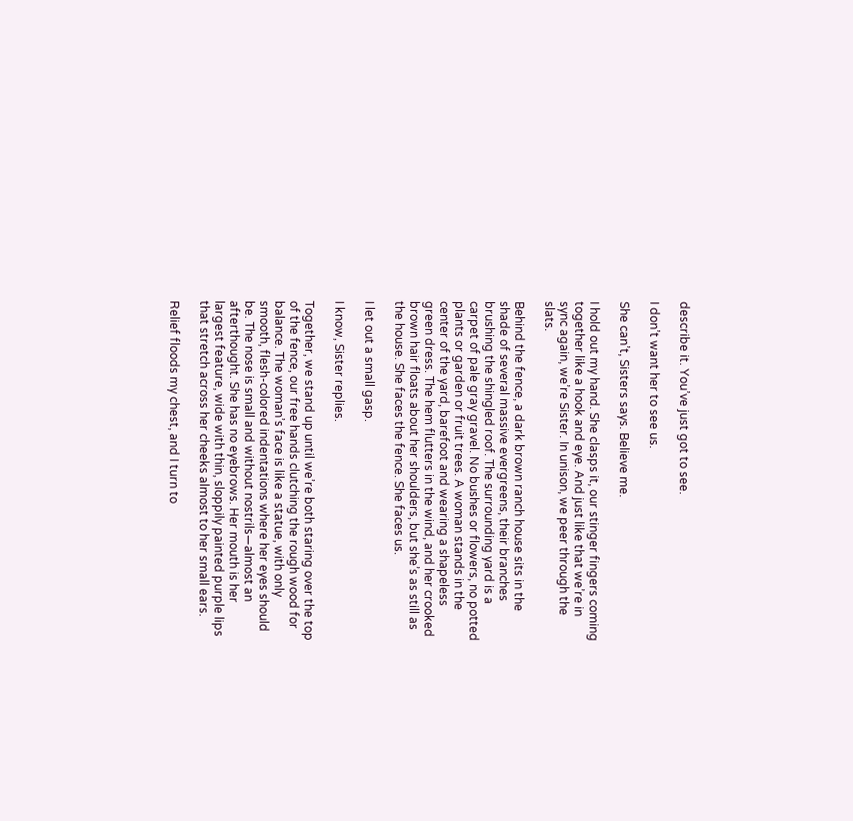describe it. You’ve just got to see.

I don’t want her to see us.

She can’t, Sisters says. Believe me.

I hold out my hand. She clasps it, our stinger fingers coming together like a hook and eye. And just like that we’re in sync again, we’re Sister. In unison, we peer through the slats.

Behind the fence, a dark brown ranch house sits in the shade of several massive evergreens, their branches brushing the shingled roof. The surrounding yard is a carpet of pale gray gravel. No bushes or flowers, no potted plants or garden or fruit trees. A woman stands in the center of the yard, barefoot and wearing a shapeless green dress. The hem flutters in the wind, and her crooked brown hair floats about her shoulders, but she’s as still as the house. She faces the fence. She faces us.

I let out a small gasp.

I know, Sister replies.

Together, we stand up until we’re both staring over the top of the fence, our free hands clutching the rough wood for balance. The woman’s face is like a statue, with only smooth, flesh-colored indentations where her eyes should be. The nose is small and without nostrils—almost an afterthought. She has no eyebrows. Her mouth is her largest feature, wide with thin, sloppily painted purple lips that stretch across her cheeks almost to her small ears.

Relief floods my chest, and I turn to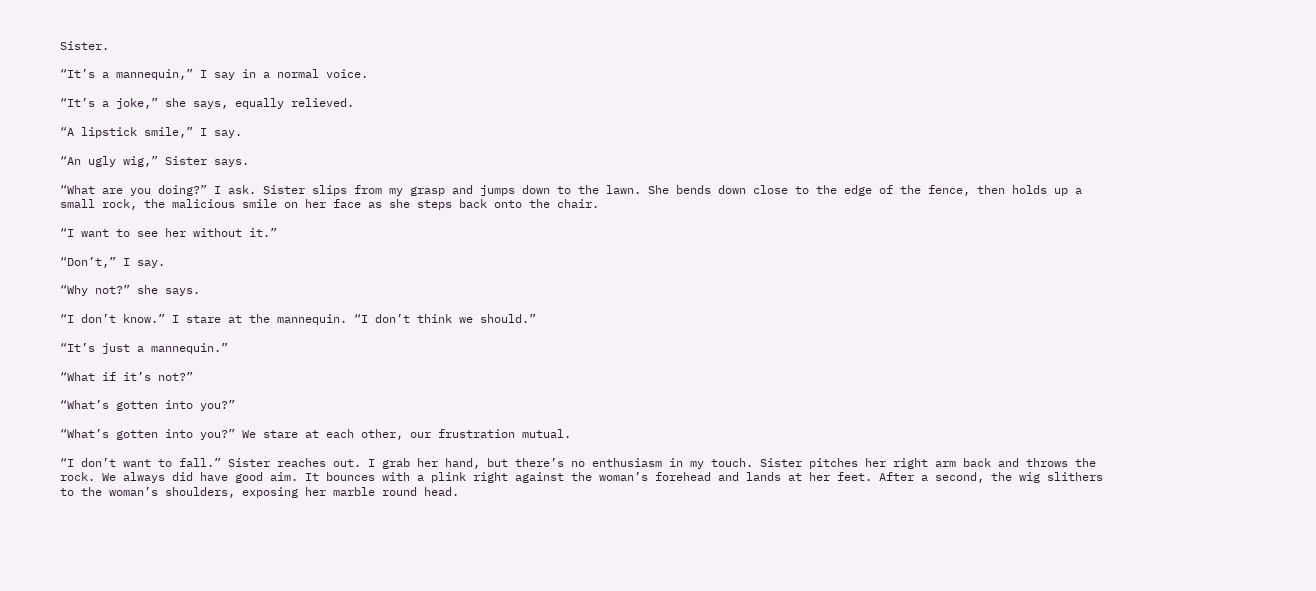Sister.

“It’s a mannequin,” I say in a normal voice.

“It’s a joke,” she says, equally relieved.

“A lipstick smile,” I say.

“An ugly wig,” Sister says.

“What are you doing?” I ask. Sister slips from my grasp and jumps down to the lawn. She bends down close to the edge of the fence, then holds up a small rock, the malicious smile on her face as she steps back onto the chair.

“I want to see her without it.”

“Don’t,” I say.

“Why not?” she says.

“I don’t know.” I stare at the mannequin. “I don’t think we should.”

“It’s just a mannequin.”

“What if it’s not?”

“What’s gotten into you?”

“What’s gotten into you?” We stare at each other, our frustration mutual.

“I don’t want to fall.” Sister reaches out. I grab her hand, but there’s no enthusiasm in my touch. Sister pitches her right arm back and throws the rock. We always did have good aim. It bounces with a plink right against the woman’s forehead and lands at her feet. After a second, the wig slithers to the woman’s shoulders, exposing her marble round head.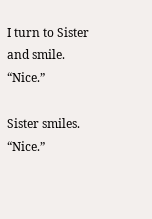I turn to Sister and smile. “Nice.”

Sister smiles. “Nice.”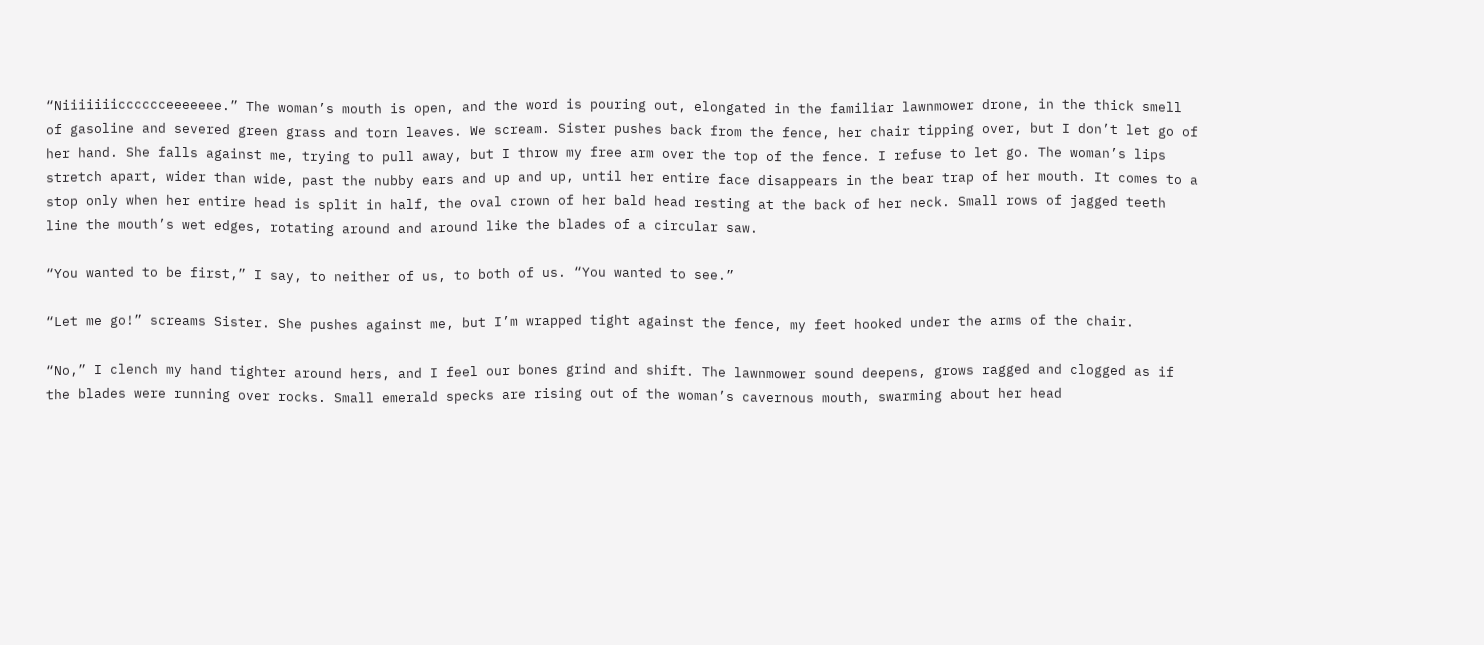“Niiiiiiicccccceeeeeee.” The woman’s mouth is open, and the word is pouring out, elongated in the familiar lawnmower drone, in the thick smell of gasoline and severed green grass and torn leaves. We scream. Sister pushes back from the fence, her chair tipping over, but I don’t let go of her hand. She falls against me, trying to pull away, but I throw my free arm over the top of the fence. I refuse to let go. The woman’s lips stretch apart, wider than wide, past the nubby ears and up and up, until her entire face disappears in the bear trap of her mouth. It comes to a stop only when her entire head is split in half, the oval crown of her bald head resting at the back of her neck. Small rows of jagged teeth line the mouth’s wet edges, rotating around and around like the blades of a circular saw.

“You wanted to be first,” I say, to neither of us, to both of us. “You wanted to see.”

“Let me go!” screams Sister. She pushes against me, but I’m wrapped tight against the fence, my feet hooked under the arms of the chair.

“No,” I clench my hand tighter around hers, and I feel our bones grind and shift. The lawnmower sound deepens, grows ragged and clogged as if the blades were running over rocks. Small emerald specks are rising out of the woman’s cavernous mouth, swarming about her head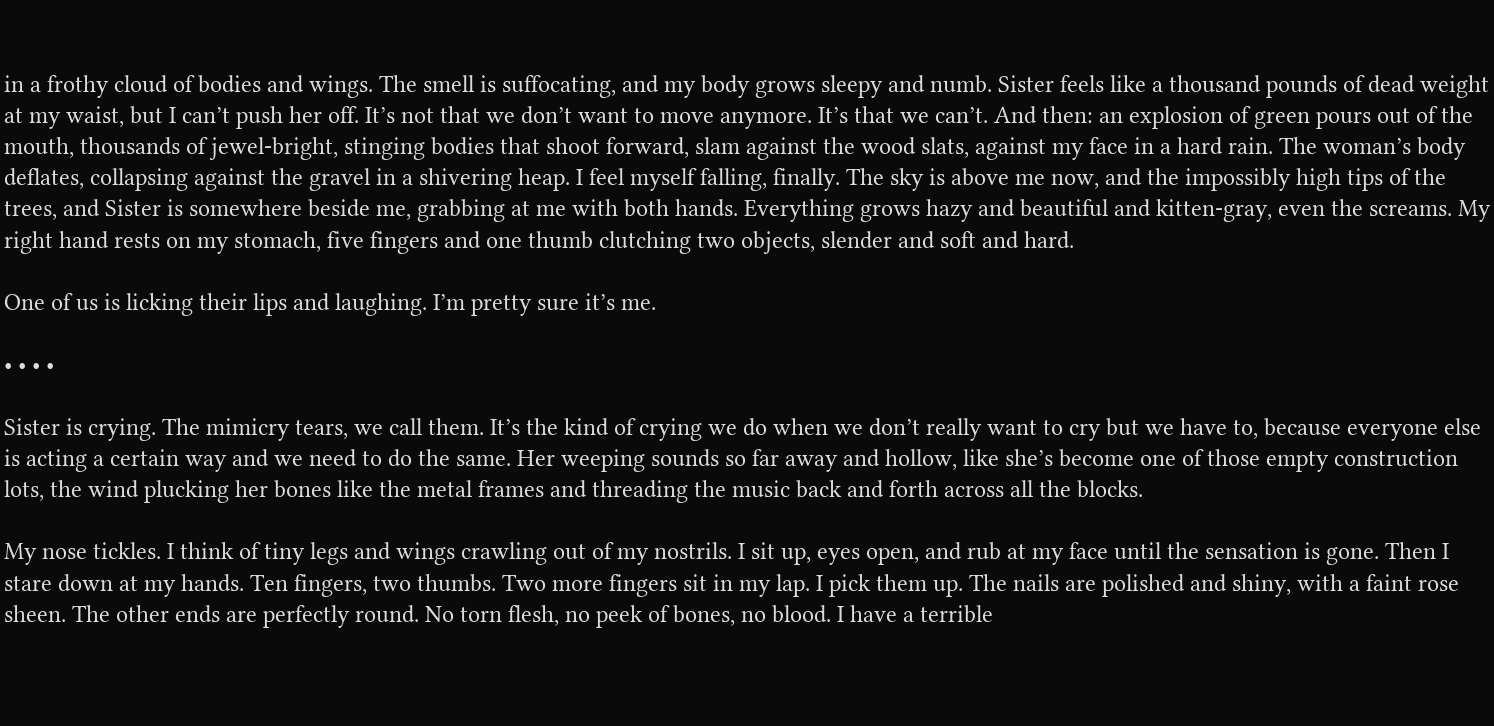in a frothy cloud of bodies and wings. The smell is suffocating, and my body grows sleepy and numb. Sister feels like a thousand pounds of dead weight at my waist, but I can’t push her off. It’s not that we don’t want to move anymore. It’s that we can’t. And then: an explosion of green pours out of the mouth, thousands of jewel-bright, stinging bodies that shoot forward, slam against the wood slats, against my face in a hard rain. The woman’s body deflates, collapsing against the gravel in a shivering heap. I feel myself falling, finally. The sky is above me now, and the impossibly high tips of the trees, and Sister is somewhere beside me, grabbing at me with both hands. Everything grows hazy and beautiful and kitten-gray, even the screams. My right hand rests on my stomach, five fingers and one thumb clutching two objects, slender and soft and hard.

One of us is licking their lips and laughing. I’m pretty sure it’s me.

• • • •

Sister is crying. The mimicry tears, we call them. It’s the kind of crying we do when we don’t really want to cry but we have to, because everyone else is acting a certain way and we need to do the same. Her weeping sounds so far away and hollow, like she’s become one of those empty construction lots, the wind plucking her bones like the metal frames and threading the music back and forth across all the blocks.

My nose tickles. I think of tiny legs and wings crawling out of my nostrils. I sit up, eyes open, and rub at my face until the sensation is gone. Then I stare down at my hands. Ten fingers, two thumbs. Two more fingers sit in my lap. I pick them up. The nails are polished and shiny, with a faint rose sheen. The other ends are perfectly round. No torn flesh, no peek of bones, no blood. I have a terrible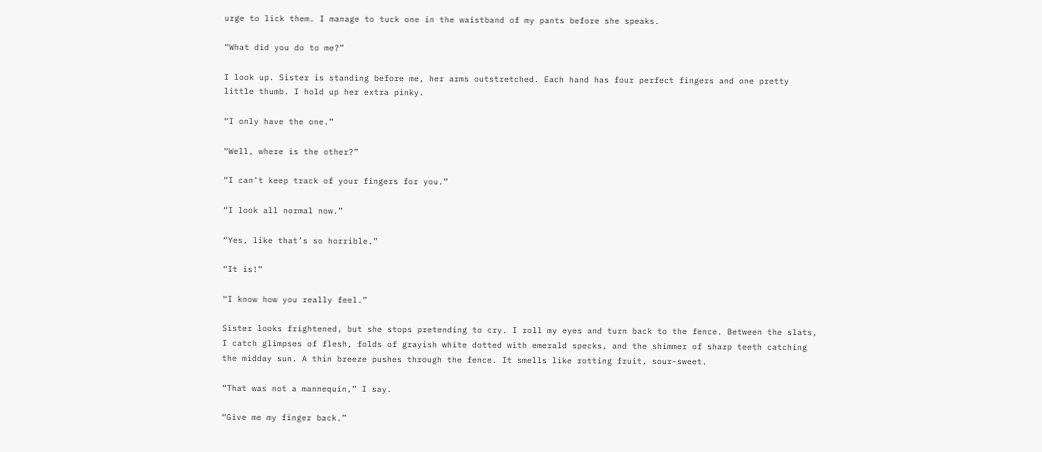urge to lick them. I manage to tuck one in the waistband of my pants before she speaks.

“What did you do to me?”

I look up. Sister is standing before me, her arms outstretched. Each hand has four perfect fingers and one pretty little thumb. I hold up her extra pinky.

“I only have the one.”

“Well, where is the other?”

“I can’t keep track of your fingers for you.”

“I look all normal now.”

“Yes, like that’s so horrible.”

“It is!”

“I know how you really feel.”

Sister looks frightened, but she stops pretending to cry. I roll my eyes and turn back to the fence. Between the slats, I catch glimpses of flesh, folds of grayish white dotted with emerald specks, and the shimmer of sharp teeth catching the midday sun. A thin breeze pushes through the fence. It smells like rotting fruit, sour-sweet.

“That was not a mannequin,” I say.

“Give me my finger back.”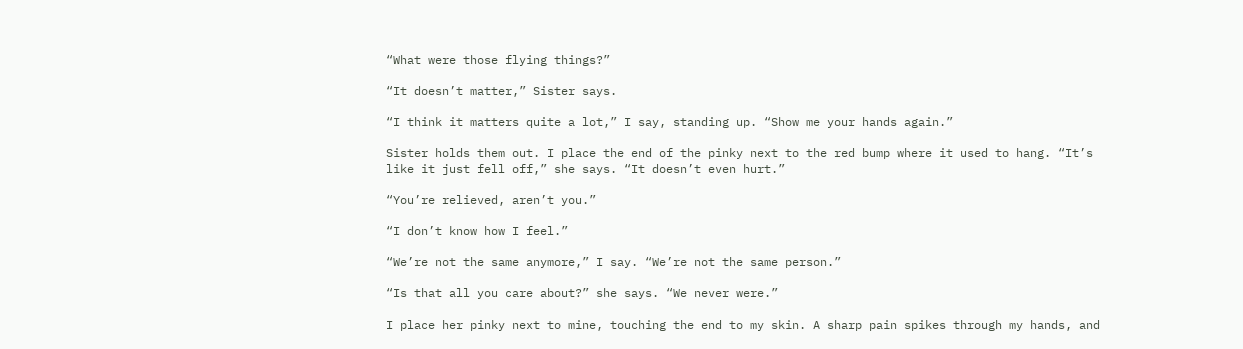“What were those flying things?”

“It doesn’t matter,” Sister says.

“I think it matters quite a lot,” I say, standing up. “Show me your hands again.”

Sister holds them out. I place the end of the pinky next to the red bump where it used to hang. “It’s like it just fell off,” she says. “It doesn’t even hurt.”

“You’re relieved, aren’t you.”

“I don’t know how I feel.”

“We’re not the same anymore,” I say. “We’re not the same person.”

“Is that all you care about?” she says. “We never were.”

I place her pinky next to mine, touching the end to my skin. A sharp pain spikes through my hands, and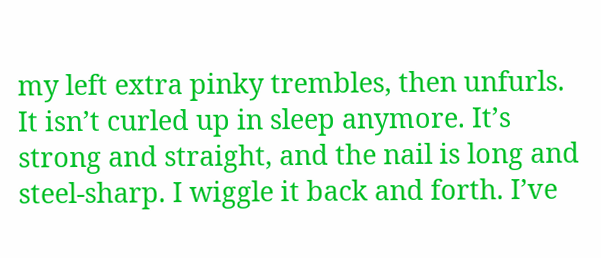my left extra pinky trembles, then unfurls. It isn’t curled up in sleep anymore. It’s strong and straight, and the nail is long and steel-sharp. I wiggle it back and forth. I’ve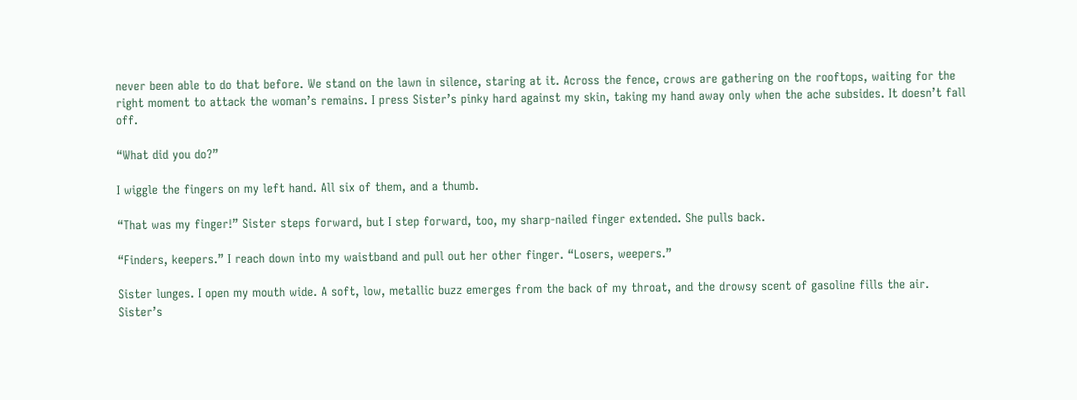never been able to do that before. We stand on the lawn in silence, staring at it. Across the fence, crows are gathering on the rooftops, waiting for the right moment to attack the woman’s remains. I press Sister’s pinky hard against my skin, taking my hand away only when the ache subsides. It doesn’t fall off.

“What did you do?”

I wiggle the fingers on my left hand. All six of them, and a thumb.

“That was my finger!” Sister steps forward, but I step forward, too, my sharp-nailed finger extended. She pulls back.

“Finders, keepers.” I reach down into my waistband and pull out her other finger. “Losers, weepers.”

Sister lunges. I open my mouth wide. A soft, low, metallic buzz emerges from the back of my throat, and the drowsy scent of gasoline fills the air. Sister’s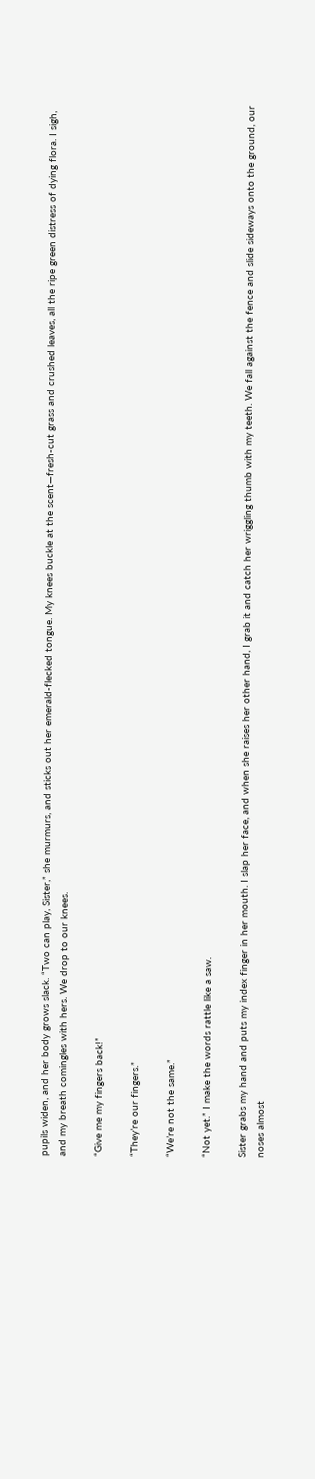pupils widen, and her body grows slack. “Two can play, Sister,” she murmurs, and sticks out her emerald-flecked tongue. My knees buckle at the scent—fresh-cut grass and crushed leaves, all the ripe green distress of dying flora. I sigh, and my breath comingles with hers. We drop to our knees.

“Give me my fingers back!”

“They’re our fingers.”

“We’re not the same.”

“Not yet.” I make the words rattle like a saw.

Sister grabs my hand and puts my index finger in her mouth. I slap her face, and when she raises her other hand, I grab it and catch her wriggling thumb with my teeth. We fall against the fence and slide sideways onto the ground, our noses almost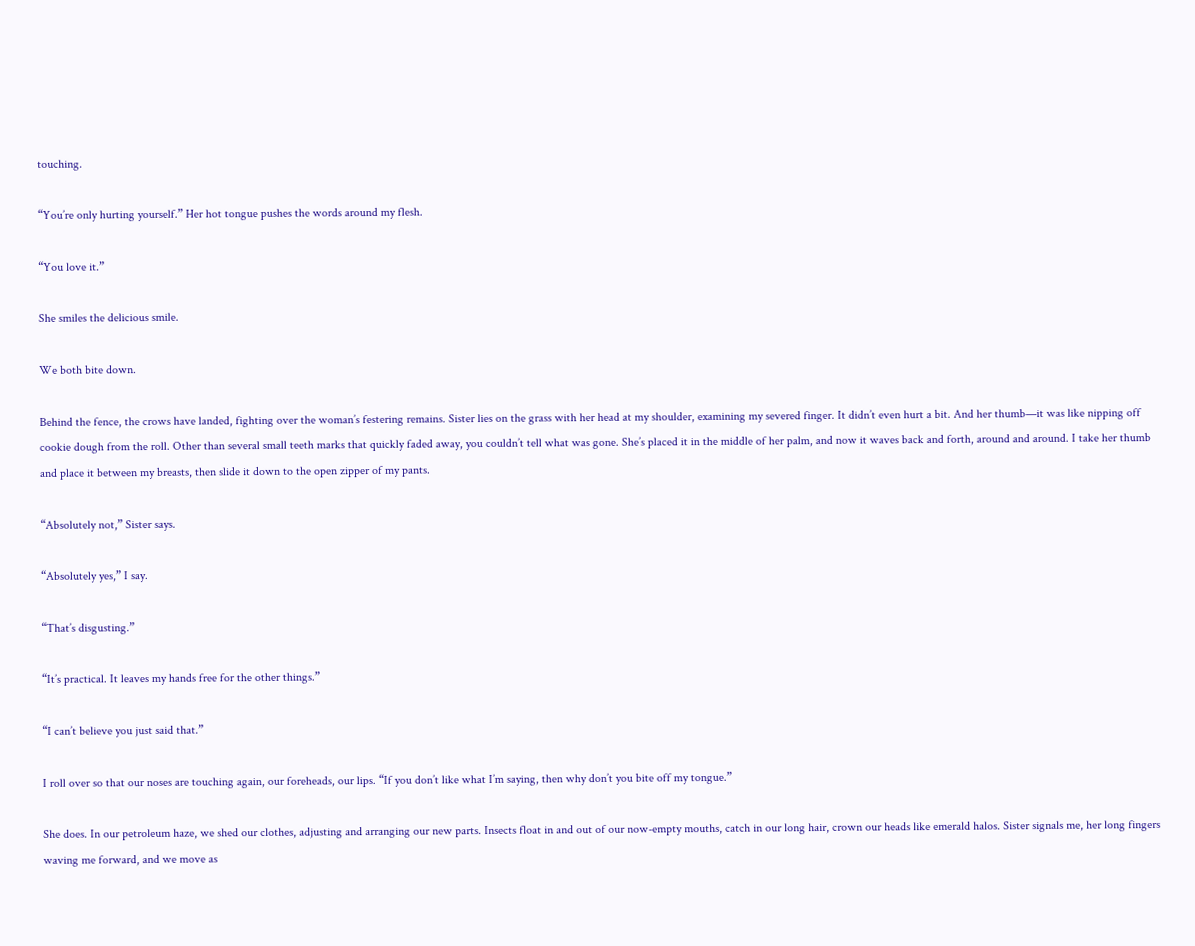touching.

“You’re only hurting yourself.” Her hot tongue pushes the words around my flesh.

“You love it.”

She smiles the delicious smile.

We both bite down.

Behind the fence, the crows have landed, fighting over the woman’s festering remains. Sister lies on the grass with her head at my shoulder, examining my severed finger. It didn’t even hurt a bit. And her thumb—it was like nipping off cookie dough from the roll. Other than several small teeth marks that quickly faded away, you couldn’t tell what was gone. She’s placed it in the middle of her palm, and now it waves back and forth, around and around. I take her thumb and place it between my breasts, then slide it down to the open zipper of my pants.

“Absolutely not,” Sister says.

“Absolutely yes,” I say.

“That’s disgusting.”

“It’s practical. It leaves my hands free for the other things.”

“I can’t believe you just said that.”

I roll over so that our noses are touching again, our foreheads, our lips. “If you don’t like what I’m saying, then why don’t you bite off my tongue.”

She does. In our petroleum haze, we shed our clothes, adjusting and arranging our new parts. Insects float in and out of our now-empty mouths, catch in our long hair, crown our heads like emerald halos. Sister signals me, her long fingers waving me forward, and we move as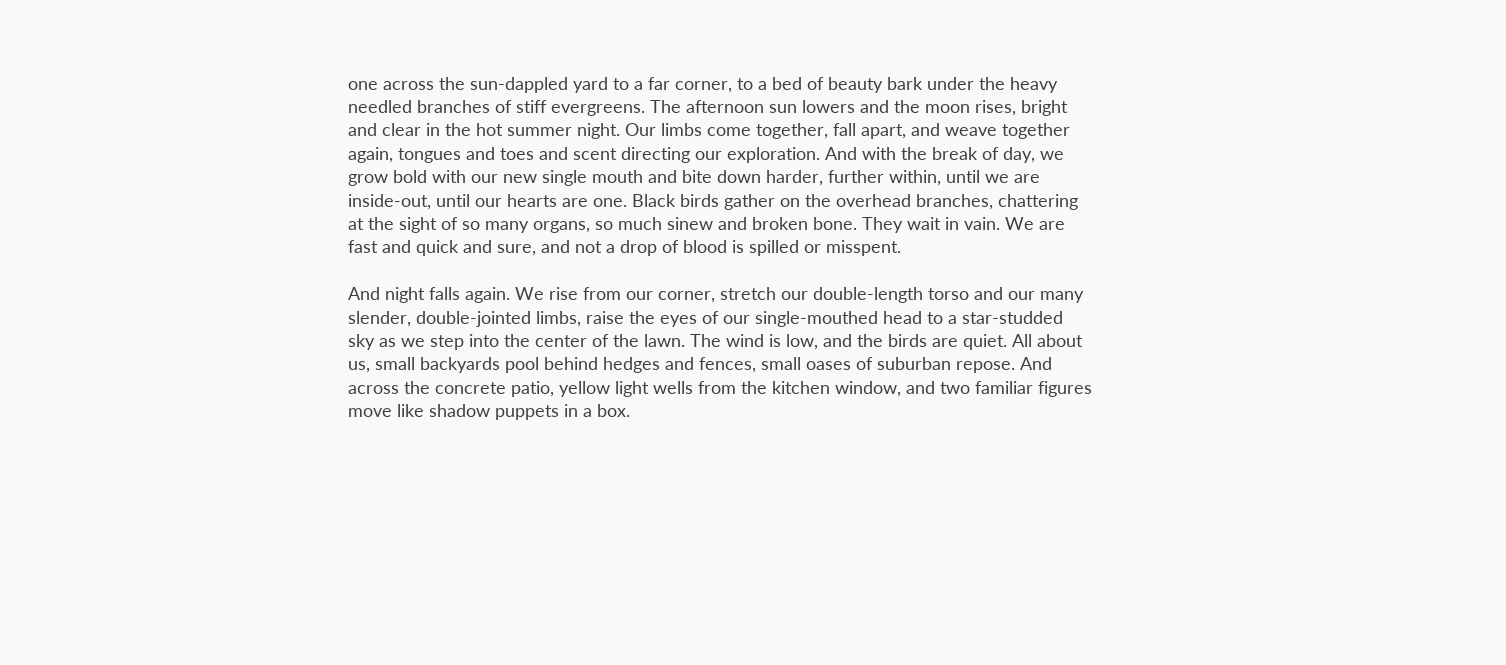one across the sun-dappled yard to a far corner, to a bed of beauty bark under the heavy needled branches of stiff evergreens. The afternoon sun lowers and the moon rises, bright and clear in the hot summer night. Our limbs come together, fall apart, and weave together again, tongues and toes and scent directing our exploration. And with the break of day, we grow bold with our new single mouth and bite down harder, further within, until we are inside-out, until our hearts are one. Black birds gather on the overhead branches, chattering at the sight of so many organs, so much sinew and broken bone. They wait in vain. We are fast and quick and sure, and not a drop of blood is spilled or misspent.

And night falls again. We rise from our corner, stretch our double-length torso and our many slender, double-jointed limbs, raise the eyes of our single-mouthed head to a star-studded sky as we step into the center of the lawn. The wind is low, and the birds are quiet. All about us, small backyards pool behind hedges and fences, small oases of suburban repose. And across the concrete patio, yellow light wells from the kitchen window, and two familiar figures move like shadow puppets in a box.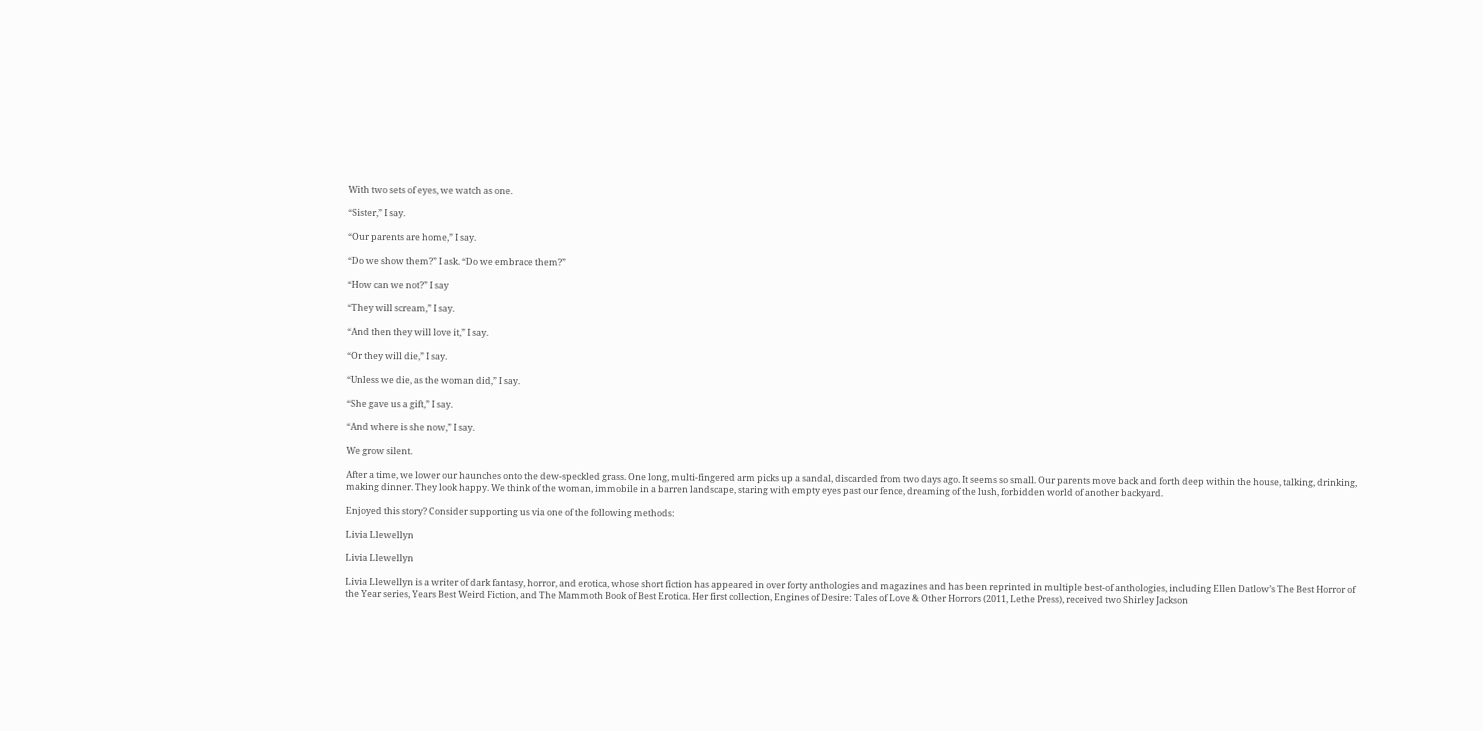With two sets of eyes, we watch as one.

“Sister,” I say.

“Our parents are home,” I say.

“Do we show them?” I ask. “Do we embrace them?”

“How can we not?” I say

“They will scream,” I say.

“And then they will love it,” I say.

“Or they will die,” I say.

“Unless we die, as the woman did,” I say.

“She gave us a gift,” I say.

“And where is she now,” I say.

We grow silent.

After a time, we lower our haunches onto the dew-speckled grass. One long, multi-fingered arm picks up a sandal, discarded from two days ago. It seems so small. Our parents move back and forth deep within the house, talking, drinking, making dinner. They look happy. We think of the woman, immobile in a barren landscape, staring with empty eyes past our fence, dreaming of the lush, forbidden world of another backyard.

Enjoyed this story? Consider supporting us via one of the following methods:

Livia Llewellyn

Livia Llewellyn

Livia Llewellyn is a writer of dark fantasy, horror, and erotica, whose short fiction has appeared in over forty anthologies and magazines and has been reprinted in multiple best-of anthologies, including Ellen Datlow’s The Best Horror of the Year series, Years Best Weird Fiction, and The Mammoth Book of Best Erotica. Her first collection, Engines of Desire: Tales of Love & Other Horrors (2011, Lethe Press), received two Shirley Jackson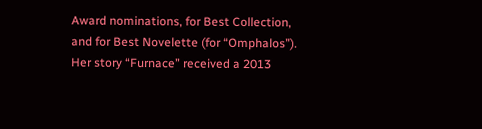Award nominations, for Best Collection, and for Best Novelette (for “Omphalos”). Her story “Furnace” received a 2013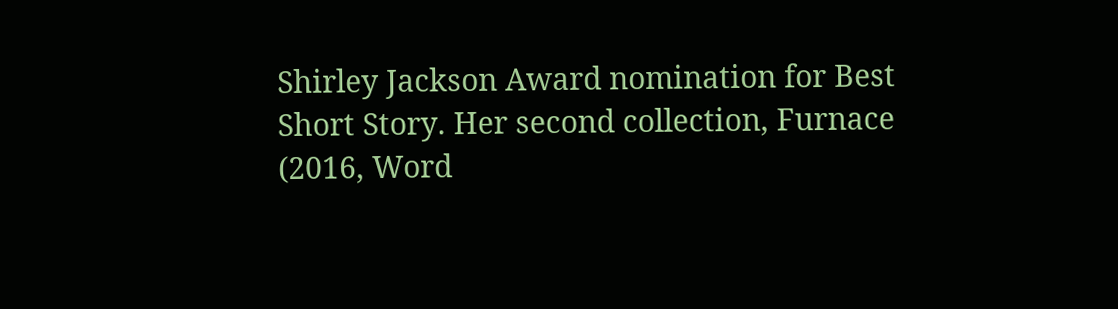Shirley Jackson Award nomination for Best Short Story. Her second collection, Furnace (2016, Word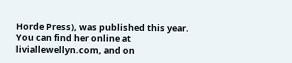Horde Press), was published this year. You can find her online at liviallewellyn.com, and on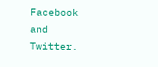Facebook and Twitter.